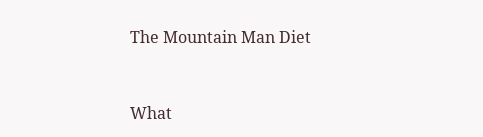The Mountain Man Diet


What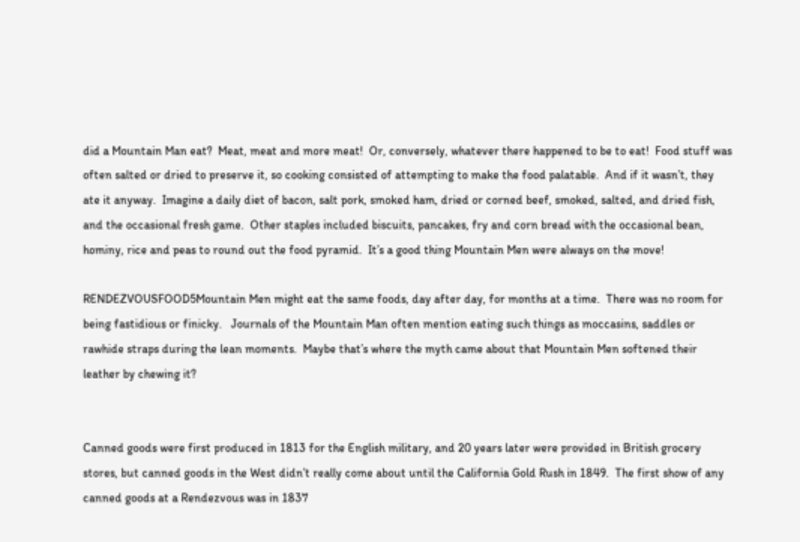did a Mountain Man eat?  Meat, meat and more meat!  Or, conversely, whatever there happened to be to eat!  Food stuff was often salted or dried to preserve it, so cooking consisted of attempting to make the food palatable.  And if it wasn’t, they ate it anyway.  Imagine a daily diet of bacon, salt pork, smoked ham, dried or corned beef, smoked, salted, and dried fish, and the occasional fresh game.  Other staples included biscuits, pancakes, fry and corn bread with the occasional bean, hominy, rice and peas to round out the food pyramid.  It’s a good thing Mountain Men were always on the move!

RENDEZVOUSFOOD5Mountain Men might eat the same foods, day after day, for months at a time.  There was no room for being fastidious or finicky.   Journals of the Mountain Man often mention eating such things as moccasins, saddles or rawhide straps during the lean moments.  Maybe that’s where the myth came about that Mountain Men softened their leather by chewing it?


Canned goods were first produced in 1813 for the English military, and 20 years later were provided in British grocery stores, but canned goods in the West didn’t really come about until the California Gold Rush in 1849.  The first show of any canned goods at a Rendezvous was in 1837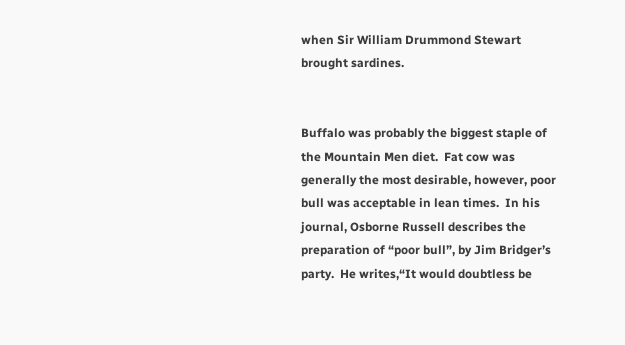when Sir William Drummond Stewart brought sardines.


Buffalo was probably the biggest staple of the Mountain Men diet.  Fat cow was generally the most desirable, however, poor bull was acceptable in lean times.  In his journal, Osborne Russell describes the preparation of “poor bull”, by Jim Bridger’s party.  He writes,“It would doubtless be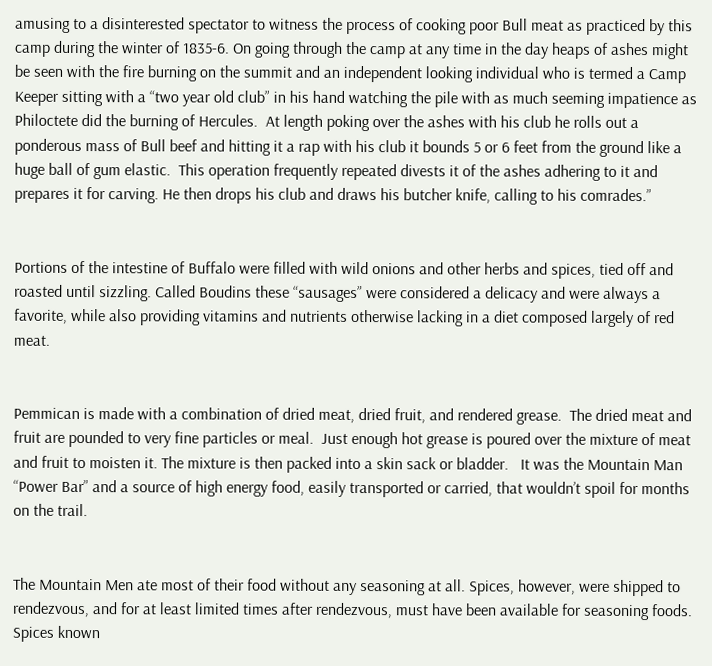amusing to a disinterested spectator to witness the process of cooking poor Bull meat as practiced by this camp during the winter of 1835-6. On going through the camp at any time in the day heaps of ashes might be seen with the fire burning on the summit and an independent looking individual who is termed a Camp Keeper sitting with a “two year old club” in his hand watching the pile with as much seeming impatience as Philoctete did the burning of Hercules.  At length poking over the ashes with his club he rolls out a ponderous mass of Bull beef and hitting it a rap with his club it bounds 5 or 6 feet from the ground like a huge ball of gum elastic.  This operation frequently repeated divests it of the ashes adhering to it and prepares it for carving. He then drops his club and draws his butcher knife, calling to his comrades.”


Portions of the intestine of Buffalo were filled with wild onions and other herbs and spices, tied off and roasted until sizzling. Called Boudins these “sausages” were considered a delicacy and were always a favorite, while also providing vitamins and nutrients otherwise lacking in a diet composed largely of red meat.


Pemmican is made with a combination of dried meat, dried fruit, and rendered grease.  The dried meat and fruit are pounded to very fine particles or meal.  Just enough hot grease is poured over the mixture of meat and fruit to moisten it. The mixture is then packed into a skin sack or bladder.   It was the Mountain Man “Power Bar” and a source of high energy food, easily transported or carried, that wouldn’t spoil for months on the trail.


The Mountain Men ate most of their food without any seasoning at all. Spices, however, were shipped to rendezvous, and for at least limited times after rendezvous, must have been available for seasoning foods.  Spices known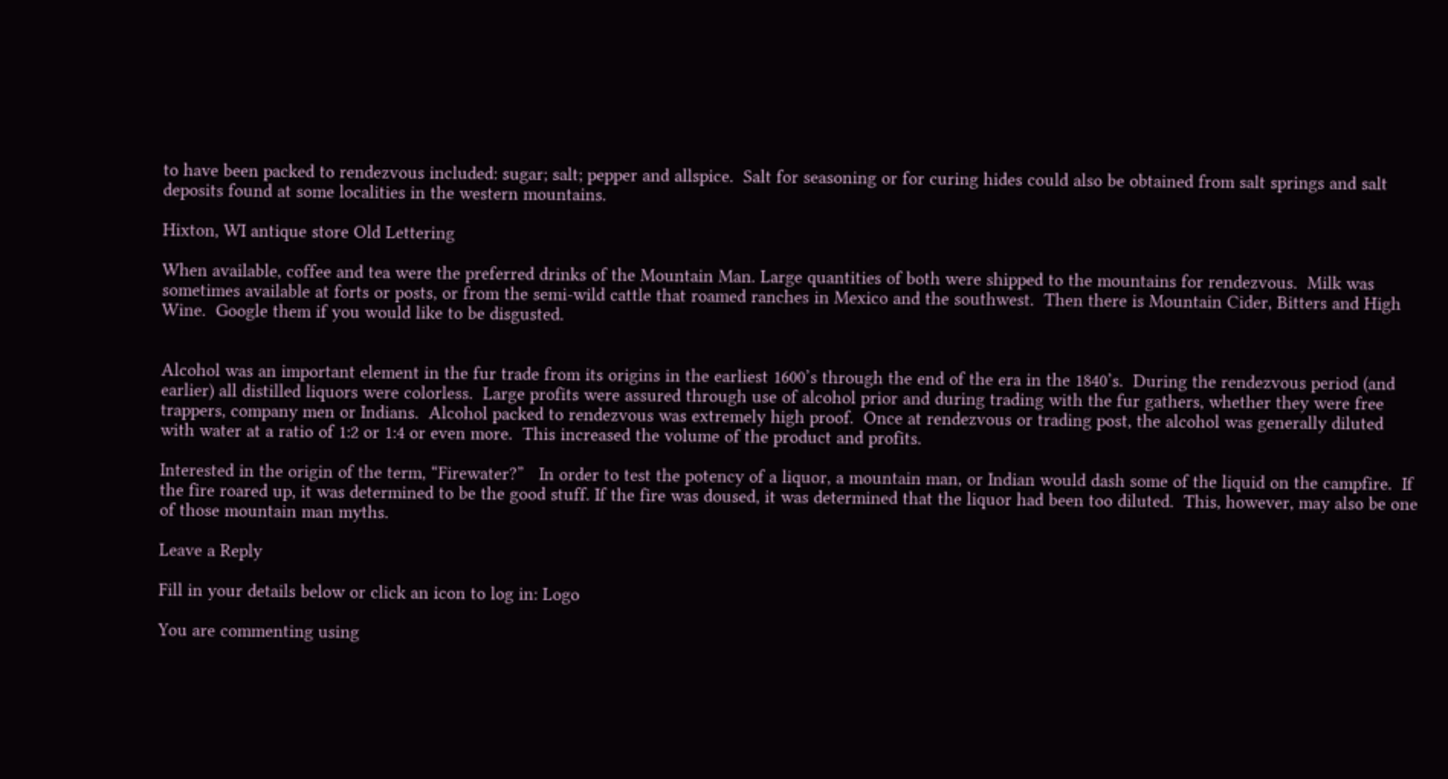to have been packed to rendezvous included: sugar; salt; pepper and allspice.  Salt for seasoning or for curing hides could also be obtained from salt springs and salt deposits found at some localities in the western mountains.

Hixton, WI antique store Old Lettering

When available, coffee and tea were the preferred drinks of the Mountain Man. Large quantities of both were shipped to the mountains for rendezvous.  Milk was sometimes available at forts or posts, or from the semi-wild cattle that roamed ranches in Mexico and the southwest.  Then there is Mountain Cider, Bitters and High Wine.  Google them if you would like to be disgusted.


Alcohol was an important element in the fur trade from its origins in the earliest 1600’s through the end of the era in the 1840’s.  During the rendezvous period (and earlier) all distilled liquors were colorless.  Large profits were assured through use of alcohol prior and during trading with the fur gathers, whether they were free trappers, company men or Indians.  Alcohol packed to rendezvous was extremely high proof.  Once at rendezvous or trading post, the alcohol was generally diluted with water at a ratio of 1:2 or 1:4 or even more.  This increased the volume of the product and profits.

Interested in the origin of the term, “Firewater?”   In order to test the potency of a liquor, a mountain man, or Indian would dash some of the liquid on the campfire.  If the fire roared up, it was determined to be the good stuff. If the fire was doused, it was determined that the liquor had been too diluted.  This, however, may also be one of those mountain man myths.

Leave a Reply

Fill in your details below or click an icon to log in: Logo

You are commenting using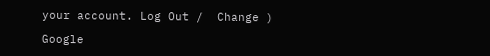your account. Log Out /  Change )

Google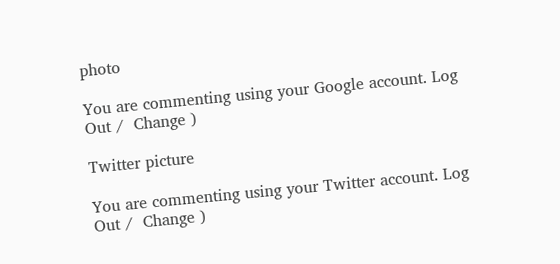photo

You are commenting using your Google account. Log Out /  Change )

Twitter picture

You are commenting using your Twitter account. Log Out /  Change )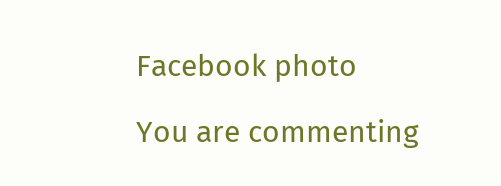Facebook photo

You are commenting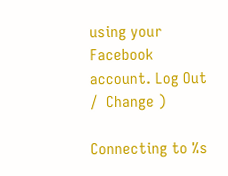using your Facebook account. Log Out /  Change )

Connecting to %s